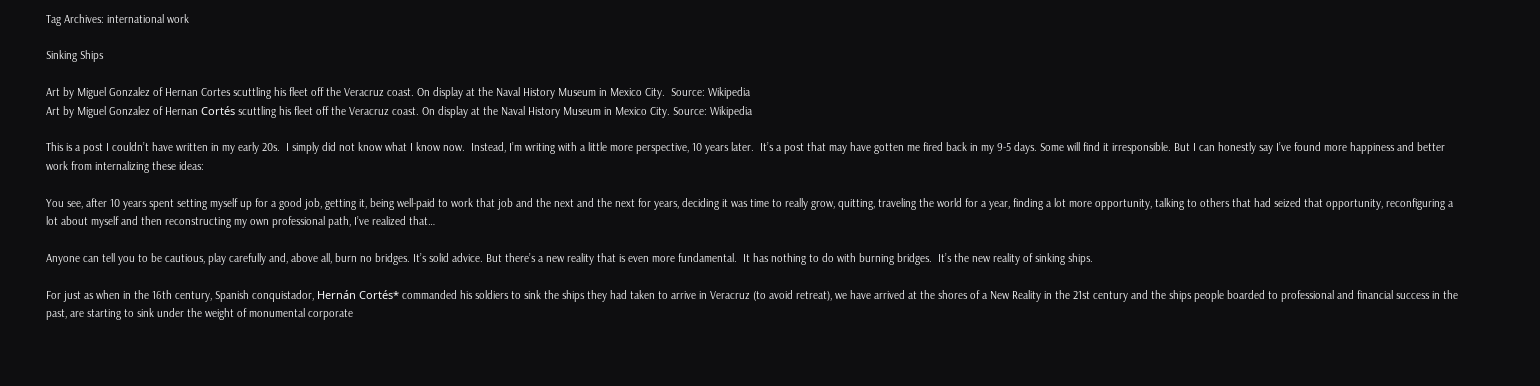Tag Archives: international work

Sinking Ships

Art by Miguel Gonzalez of Hernan Cortes scuttling his fleet off the Veracruz coast. On display at the Naval History Museum in Mexico City.  Source: Wikipedia
Art by Miguel Gonzalez of Hernan Cortés scuttling his fleet off the Veracruz coast. On display at the Naval History Museum in Mexico City. Source: Wikipedia

This is a post I couldn’t have written in my early 20s.  I simply did not know what I know now.  Instead, I’m writing with a little more perspective, 10 years later.  It’s a post that may have gotten me fired back in my 9-5 days. Some will find it irresponsible. But I can honestly say I’ve found more happiness and better work from internalizing these ideas:

You see, after 10 years spent setting myself up for a good job, getting it, being well-paid to work that job and the next and the next for years, deciding it was time to really grow, quitting, traveling the world for a year, finding a lot more opportunity, talking to others that had seized that opportunity, reconfiguring a lot about myself and then reconstructing my own professional path, I’ve realized that…

Anyone can tell you to be cautious, play carefully and, above all, burn no bridges. It’s solid advice. But there’s a new reality that is even more fundamental.  It has nothing to do with burning bridges.  It’s the new reality of sinking ships.

For just as when in the 16th century, Spanish conquistador, Hernán Cortés* commanded his soldiers to sink the ships they had taken to arrive in Veracruz (to avoid retreat), we have arrived at the shores of a New Reality in the 21st century and the ships people boarded to professional and financial success in the past, are starting to sink under the weight of monumental corporate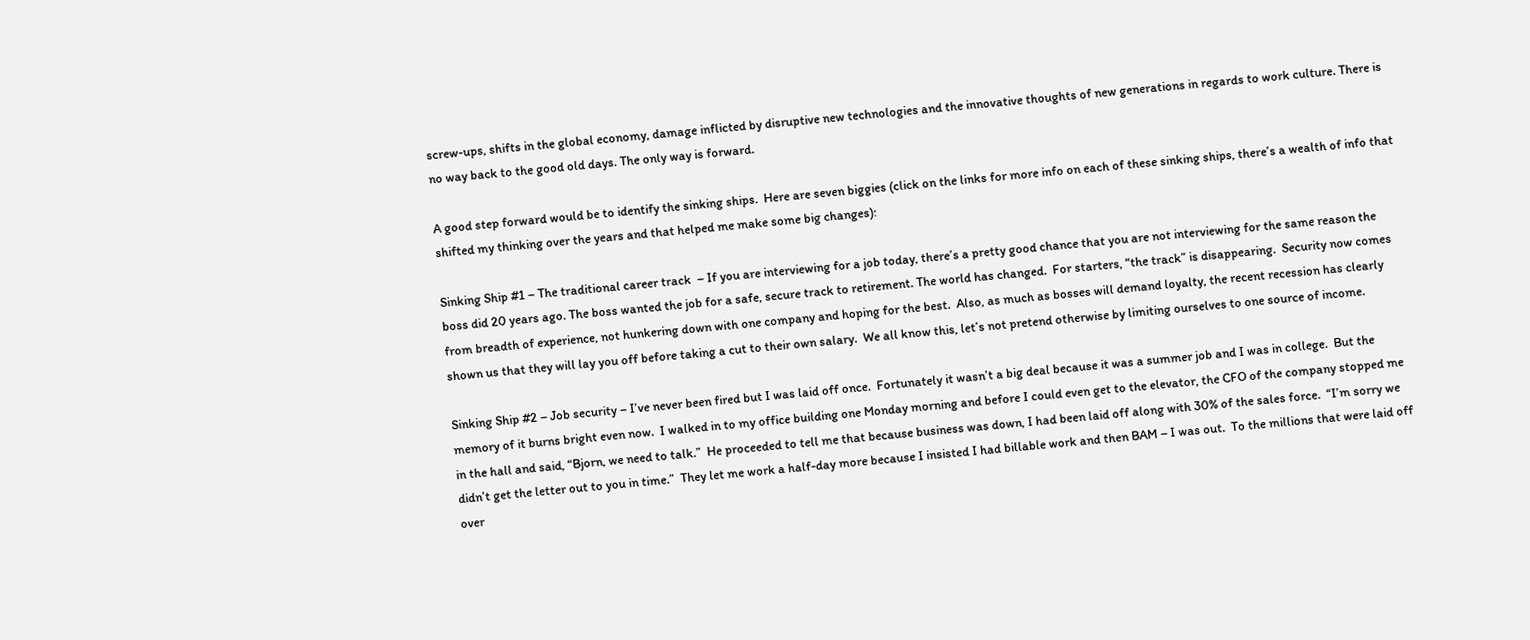screw-ups, shifts in the global economy, damage inflicted by disruptive new technologies and the innovative thoughts of new generations in regards to work culture. There is no way back to the good old days. The only way is forward.

A good step forward would be to identify the sinking ships.  Here are seven biggies (click on the links for more info on each of these sinking ships, there’s a wealth of info that shifted my thinking over the years and that helped me make some big changes):

Sinking Ship #1 – The traditional career track  – If you are interviewing for a job today, there’s a pretty good chance that you are not interviewing for the same reason the boss did 20 years ago. The boss wanted the job for a safe, secure track to retirement. The world has changed.  For starters, “the track” is disappearing.  Security now comes from breadth of experience, not hunkering down with one company and hoping for the best.  Also, as much as bosses will demand loyalty, the recent recession has clearly shown us that they will lay you off before taking a cut to their own salary.  We all know this, let’s not pretend otherwise by limiting ourselves to one source of income.

Sinking Ship #2 – Job security – I’ve never been fired but I was laid off once.  Fortunately it wasn’t a big deal because it was a summer job and I was in college.  But the memory of it burns bright even now.  I walked in to my office building one Monday morning and before I could even get to the elevator, the CFO of the company stopped me in the hall and said, “Bjorn, we need to talk.”  He proceeded to tell me that because business was down, I had been laid off along with 30% of the sales force.  “I’m sorry we didn’t get the letter out to you in time.”  They let me work a half-day more because I insisted I had billable work and then BAM – I was out.  To the millions that were laid off over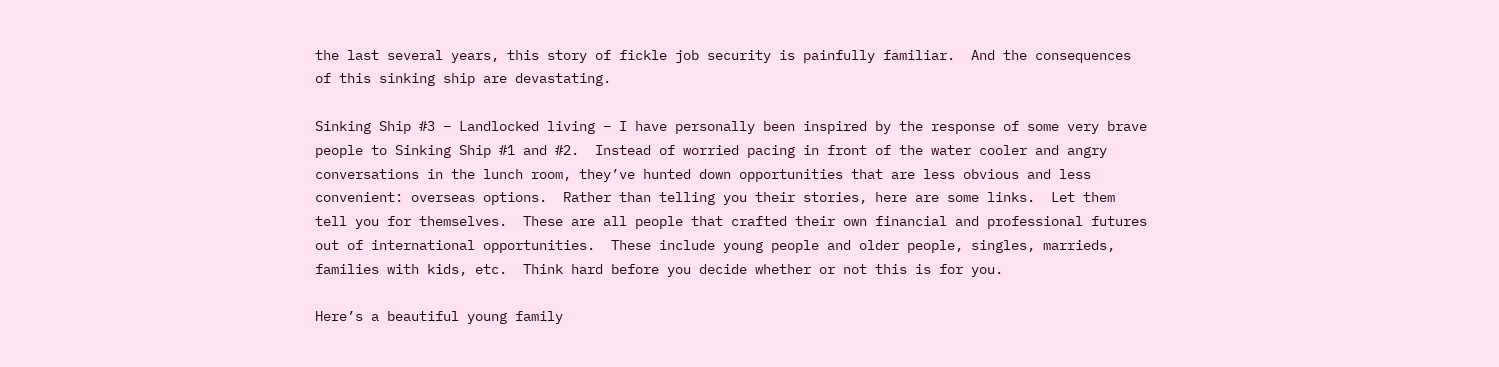the last several years, this story of fickle job security is painfully familiar.  And the consequences of this sinking ship are devastating.

Sinking Ship #3 – Landlocked living – I have personally been inspired by the response of some very brave people to Sinking Ship #1 and #2.  Instead of worried pacing in front of the water cooler and angry conversations in the lunch room, they’ve hunted down opportunities that are less obvious and less convenient: overseas options.  Rather than telling you their stories, here are some links.  Let them tell you for themselves.  These are all people that crafted their own financial and professional futures out of international opportunities.  These include young people and older people, singles, marrieds, families with kids, etc.  Think hard before you decide whether or not this is for you.

Here’s a beautiful young family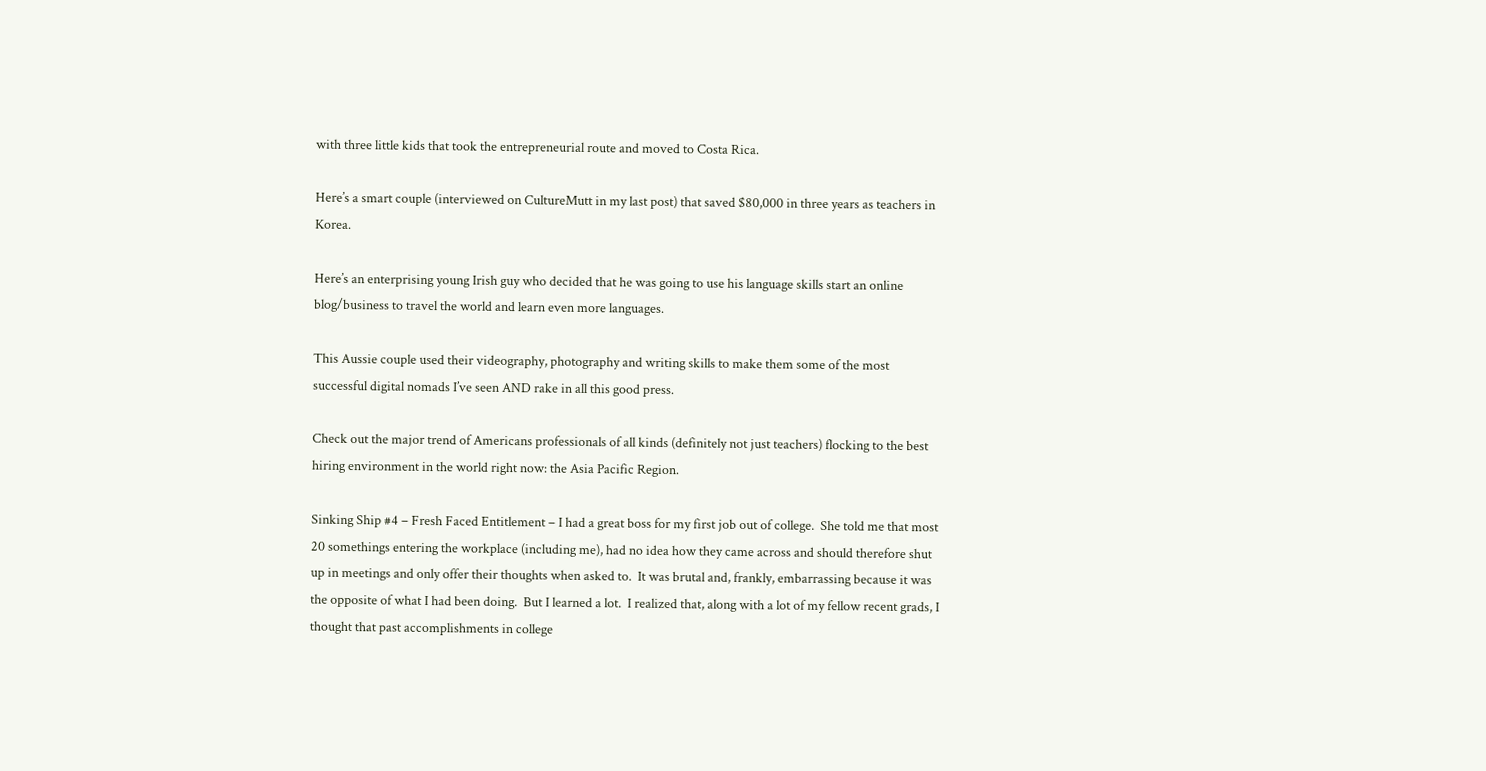with three little kids that took the entrepreneurial route and moved to Costa Rica.

Here’s a smart couple (interviewed on CultureMutt in my last post) that saved $80,000 in three years as teachers in Korea.

Here’s an enterprising young Irish guy who decided that he was going to use his language skills start an online blog/business to travel the world and learn even more languages.

This Aussie couple used their videography, photography and writing skills to make them some of the most successful digital nomads I’ve seen AND rake in all this good press.

Check out the major trend of Americans professionals of all kinds (definitely not just teachers) flocking to the best hiring environment in the world right now: the Asia Pacific Region.

Sinking Ship #4 – Fresh Faced Entitlement – I had a great boss for my first job out of college.  She told me that most 20 somethings entering the workplace (including me), had no idea how they came across and should therefore shut up in meetings and only offer their thoughts when asked to.  It was brutal and, frankly, embarrassing because it was the opposite of what I had been doing.  But I learned a lot.  I realized that, along with a lot of my fellow recent grads, I thought that past accomplishments in college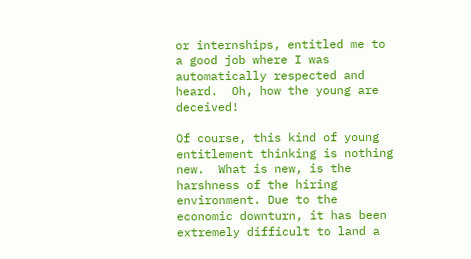or internships, entitled me to a good job where I was automatically respected and heard.  Oh, how the young are deceived!

Of course, this kind of young entitlement thinking is nothing new.  What is new, is the harshness of the hiring environment. Due to the economic downturn, it has been extremely difficult to land a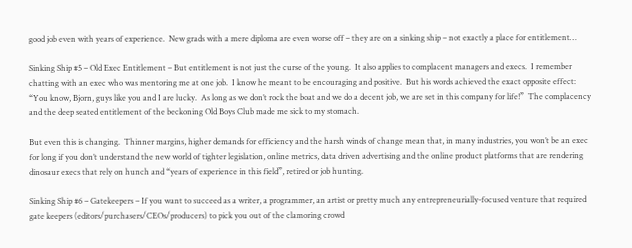good job even with years of experience.  New grads with a mere diploma are even worse off – they are on a sinking ship – not exactly a place for entitlement…

Sinking Ship #5 – Old Exec Entitlement – But entitlement is not just the curse of the young.  It also applies to complacent managers and execs.  I remember chatting with an exec who was mentoring me at one job.  I know he meant to be encouraging and positive.  But his words achieved the exact opposite effect:  “You know, Bjorn, guys like you and I are lucky.  As long as we don’t rock the boat and we do a decent job, we are set in this company for life!”  The complacency and the deep seated entitlement of the beckoning Old Boys Club made me sick to my stomach.

But even this is changing.  Thinner margins, higher demands for efficiency and the harsh winds of change mean that, in many industries, you won’t be an exec for long if you don’t understand the new world of tighter legislation, online metrics, data driven advertising and the online product platforms that are rendering dinosaur execs that rely on hunch and “years of experience in this field”, retired or job hunting.

Sinking Ship #6 – Gatekeepers – If you want to succeed as a writer, a programmer, an artist or pretty much any entrepreneurially-focused venture that required gate keepers (editors/purchasers/CEOs/producers) to pick you out of the clamoring crowd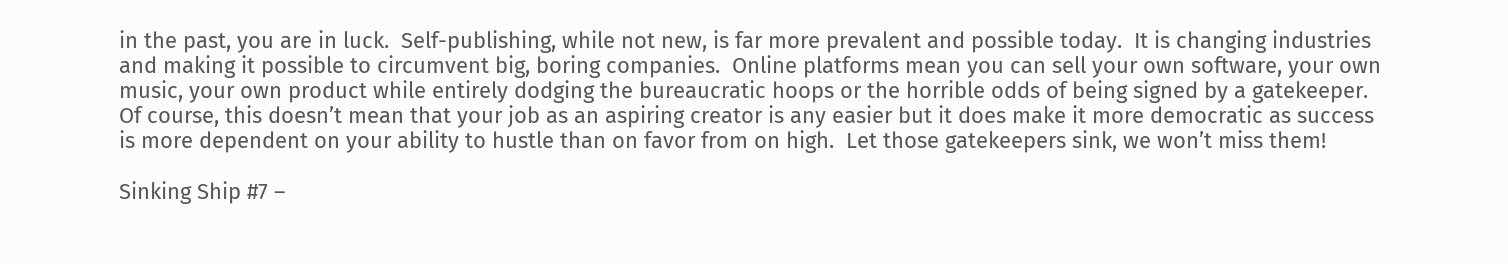in the past, you are in luck.  Self-publishing, while not new, is far more prevalent and possible today.  It is changing industries and making it possible to circumvent big, boring companies.  Online platforms mean you can sell your own software, your own music, your own product while entirely dodging the bureaucratic hoops or the horrible odds of being signed by a gatekeeper.  Of course, this doesn’t mean that your job as an aspiring creator is any easier but it does make it more democratic as success is more dependent on your ability to hustle than on favor from on high.  Let those gatekeepers sink, we won’t miss them!

Sinking Ship #7 –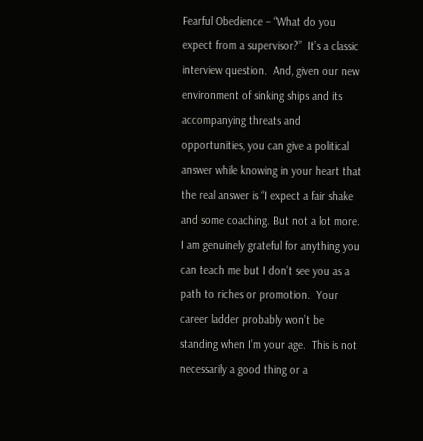Fearful Obedience – “What do you expect from a supervisor?”  It’s a classic interview question.  And, given our new environment of sinking ships and its accompanying threats and opportunities, you can give a political answer while knowing in your heart that the real answer is “I expect a fair shake and some coaching. But not a lot more.  I am genuinely grateful for anything you can teach me but I don’t see you as a path to riches or promotion.  Your career ladder probably won’t be standing when I’m your age.  This is not necessarily a good thing or a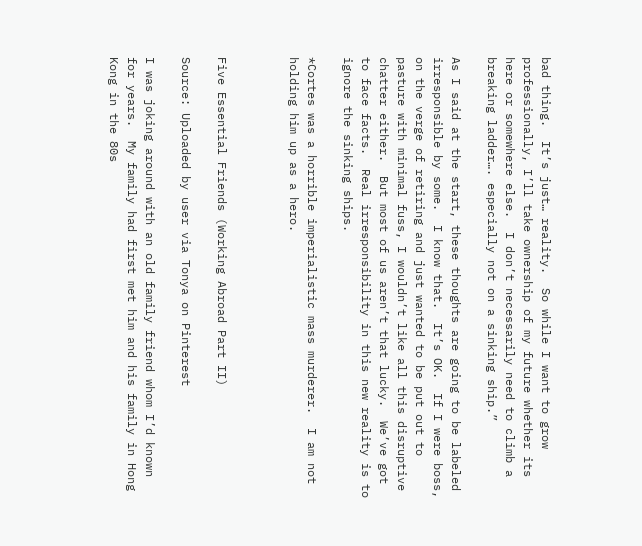bad thing.  It’s just… reality.  So while I want to grow professionally, I’ll take ownership of my future whether its here or somewhere else.  I don’t necessarily need to climb a breaking ladder…. especially not on a sinking ship.”

As I said at the start, these thoughts are going to be labeled irresponsible by some.  I know that.  It’s OK.  If I were boss, on the verge of retiring and just wanted to be put out to pasture with minimal fuss, I wouldn’t like all this disruptive chatter either.  But most of us aren’t that lucky.  We’ve got to face facts.  Real irresponsibility in this new reality is to ignore the sinking ships.

*Cortes was a horrible imperialistic mass murderer.  I am not holding him up as a hero.



Five Essential Friends (Working Abroad Part II)

Source: Uploaded by user via Tonya on Pinterest

I was joking around with an old family friend whom I’d known for years.  My family had first met him and his family in Hong Kong in the 80s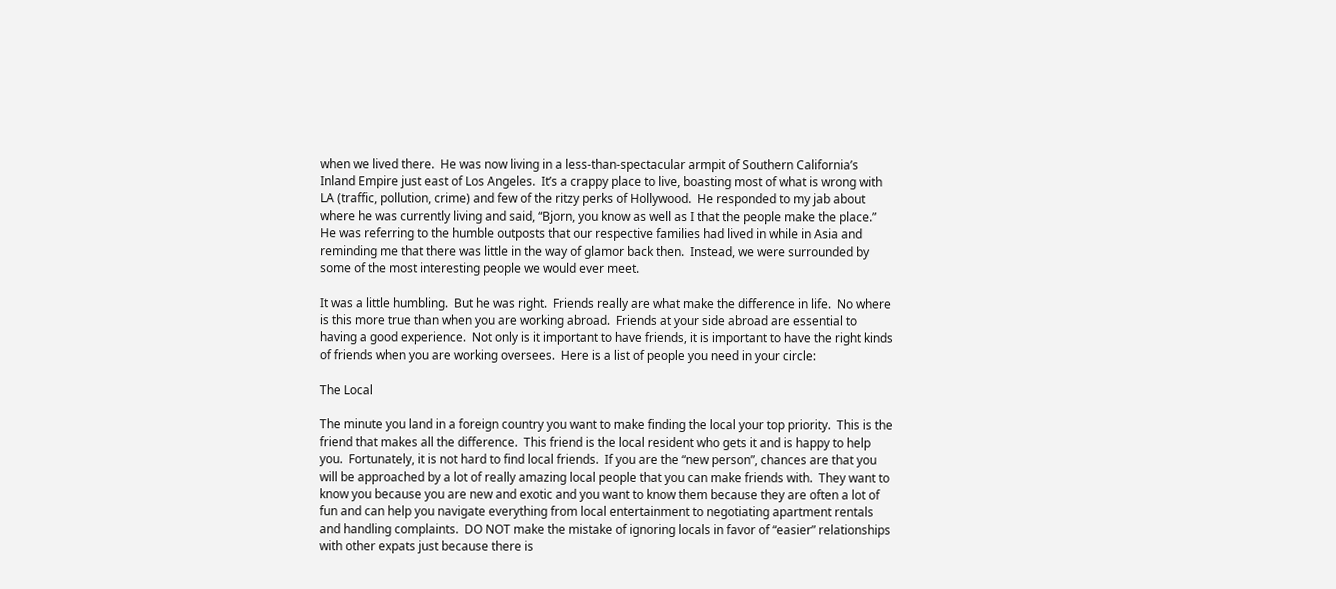when we lived there.  He was now living in a less-than-spectacular armpit of Southern California’s Inland Empire just east of Los Angeles.  It’s a crappy place to live, boasting most of what is wrong with LA (traffic, pollution, crime) and few of the ritzy perks of Hollywood.  He responded to my jab about where he was currently living and said, “Bjorn, you know as well as I that the people make the place.”  He was referring to the humble outposts that our respective families had lived in while in Asia and reminding me that there was little in the way of glamor back then.  Instead, we were surrounded by some of the most interesting people we would ever meet.

It was a little humbling.  But he was right.  Friends really are what make the difference in life.  No where is this more true than when you are working abroad.  Friends at your side abroad are essential to having a good experience.  Not only is it important to have friends, it is important to have the right kinds of friends when you are working oversees.  Here is a list of people you need in your circle:

The Local

The minute you land in a foreign country you want to make finding the local your top priority.  This is the friend that makes all the difference.  This friend is the local resident who gets it and is happy to help you.  Fortunately, it is not hard to find local friends.  If you are the “new person”, chances are that you will be approached by a lot of really amazing local people that you can make friends with.  They want to know you because you are new and exotic and you want to know them because they are often a lot of fun and can help you navigate everything from local entertainment to negotiating apartment rentals and handling complaints.  DO NOT make the mistake of ignoring locals in favor of “easier” relationships with other expats just because there is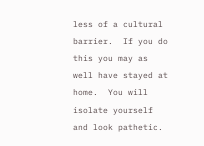less of a cultural barrier.  If you do this you may as well have stayed at home.  You will isolate yourself and look pathetic.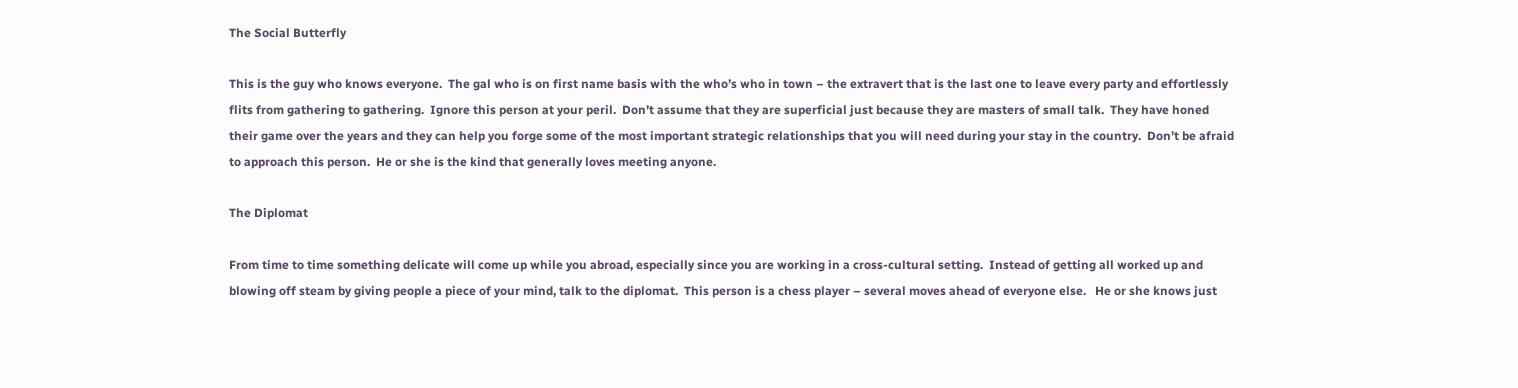The Social Butterfly

This is the guy who knows everyone.  The gal who is on first name basis with the who’s who in town – the extravert that is the last one to leave every party and effortlessly flits from gathering to gathering.  Ignore this person at your peril.  Don’t assume that they are superficial just because they are masters of small talk.  They have honed their game over the years and they can help you forge some of the most important strategic relationships that you will need during your stay in the country.  Don’t be afraid to approach this person.  He or she is the kind that generally loves meeting anyone.

The Diplomat

From time to time something delicate will come up while you abroad, especially since you are working in a cross-cultural setting.  Instead of getting all worked up and blowing off steam by giving people a piece of your mind, talk to the diplomat.  This person is a chess player – several moves ahead of everyone else.   He or she knows just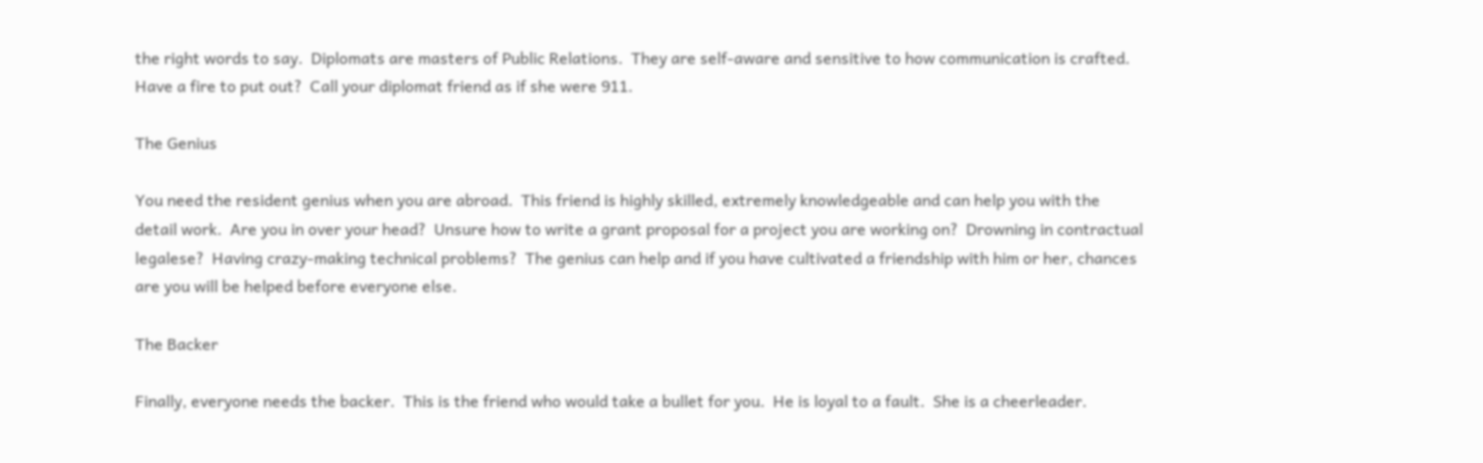the right words to say.  Diplomats are masters of Public Relations.  They are self-aware and sensitive to how communication is crafted.  Have a fire to put out?  Call your diplomat friend as if she were 911.

The Genius

You need the resident genius when you are abroad.  This friend is highly skilled, extremely knowledgeable and can help you with the detail work.  Are you in over your head?  Unsure how to write a grant proposal for a project you are working on?  Drowning in contractual legalese?  Having crazy-making technical problems?  The genius can help and if you have cultivated a friendship with him or her, chances are you will be helped before everyone else.

The Backer

Finally, everyone needs the backer.  This is the friend who would take a bullet for you.  He is loyal to a fault.  She is a cheerleader.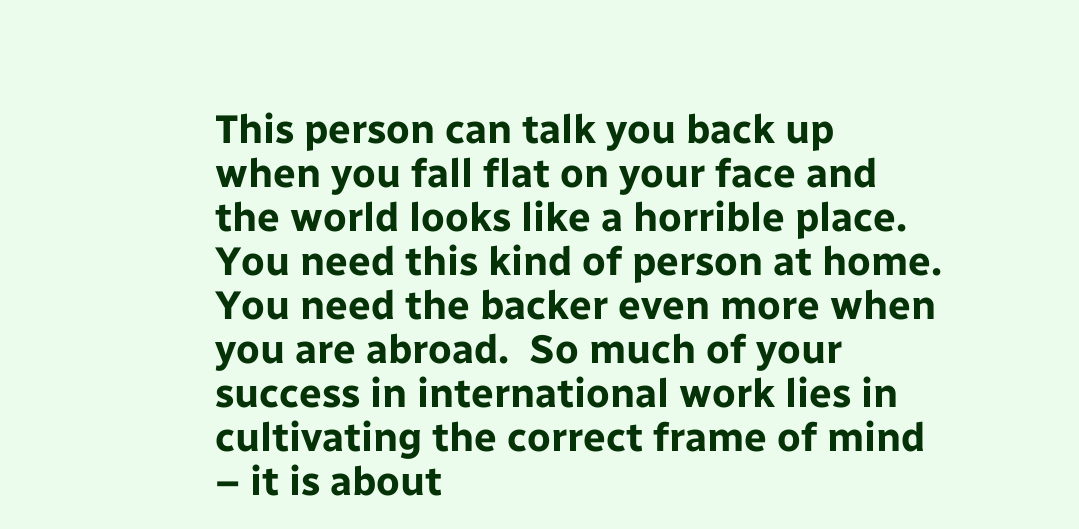This person can talk you back up when you fall flat on your face and the world looks like a horrible place.  You need this kind of person at home.  You need the backer even more when you are abroad.  So much of your success in international work lies in cultivating the correct frame of mind – it is about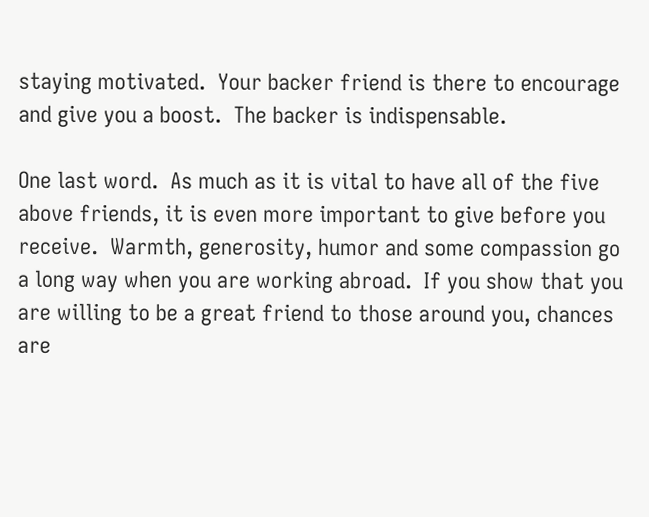staying motivated.  Your backer friend is there to encourage and give you a boost.  The backer is indispensable.

One last word.  As much as it is vital to have all of the five above friends, it is even more important to give before you receive.  Warmth, generosity, humor and some compassion go a long way when you are working abroad.  If you show that you are willing to be a great friend to those around you, chances are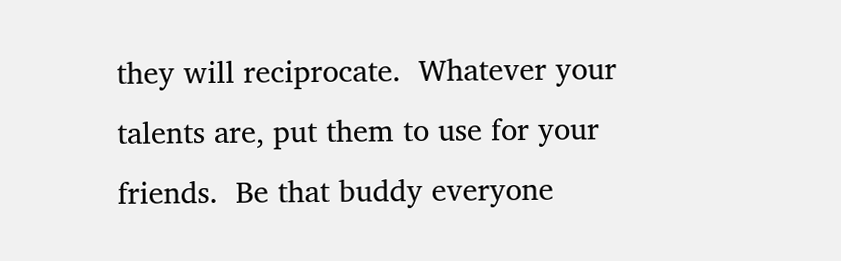they will reciprocate.  Whatever your talents are, put them to use for your friends.  Be that buddy everyone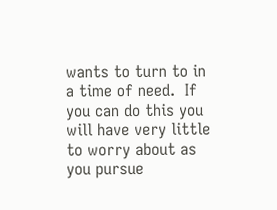wants to turn to in a time of need.  If you can do this you will have very little to worry about as you pursue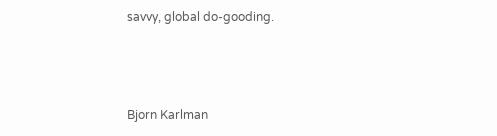savvy, global do-gooding.



Bjorn Karlman